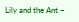Lily and the Ant –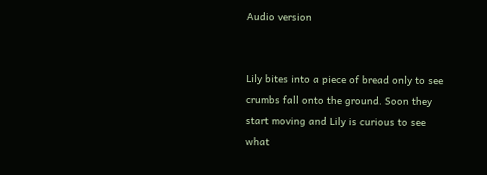Audio version


Lily bites into a piece of bread only to see crumbs fall onto the ground. Soon they start moving and Lily is curious to see what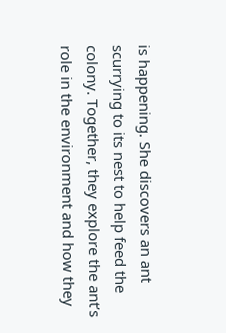is happening. She discovers an ant scurrying to its nest to help feed the colony. Together, they explore the ant’s role in the environment and how they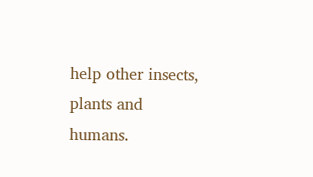help other insects, plants and humans.